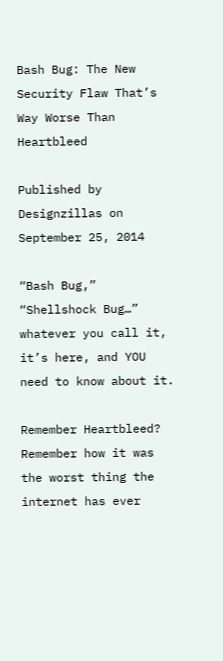Bash Bug: The New Security Flaw That’s Way Worse Than Heartbleed

Published by Designzillas on September 25, 2014

“Bash Bug,” “Shellshock Bug…” whatever you call it, it’s here, and YOU need to know about it.

Remember Heartbleed? Remember how it was the worst thing the internet has ever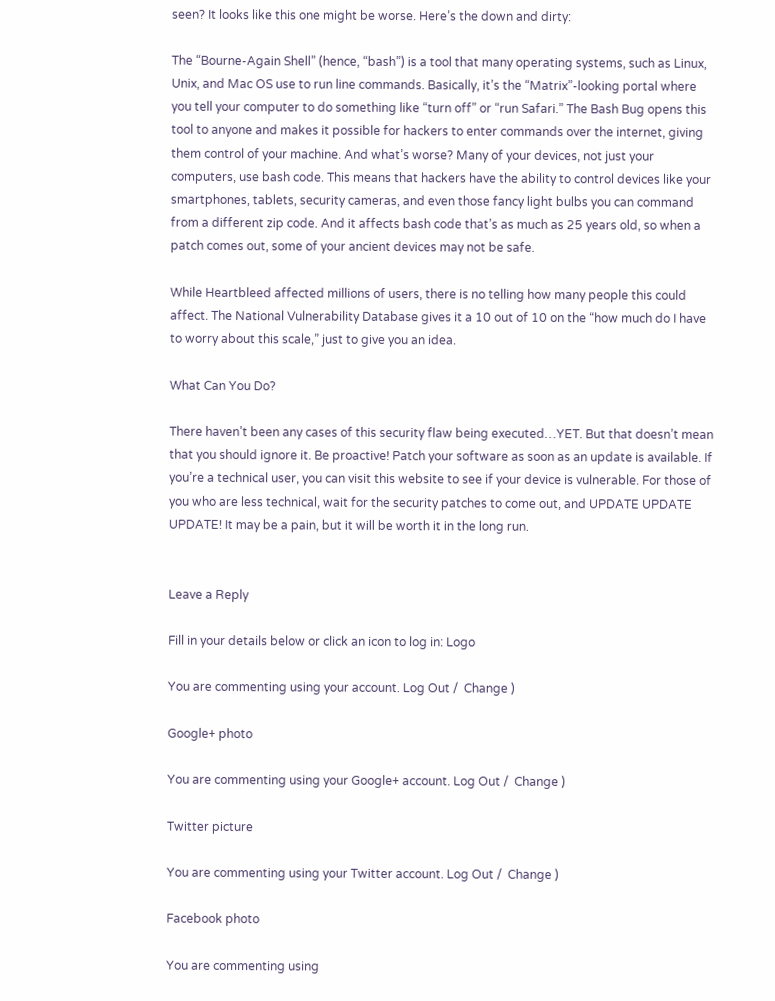seen? It looks like this one might be worse. Here’s the down and dirty:

The “Bourne-Again Shell” (hence, “bash”) is a tool that many operating systems, such as Linux, Unix, and Mac OS use to run line commands. Basically, it’s the “Matrix”-looking portal where you tell your computer to do something like “turn off” or “run Safari.” The Bash Bug opens this tool to anyone and makes it possible for hackers to enter commands over the internet, giving them control of your machine. And what’s worse? Many of your devices, not just your computers, use bash code. This means that hackers have the ability to control devices like your smartphones, tablets, security cameras, and even those fancy light bulbs you can command from a different zip code. And it affects bash code that’s as much as 25 years old, so when a patch comes out, some of your ancient devices may not be safe.

While Heartbleed affected millions of users, there is no telling how many people this could affect. The National Vulnerability Database gives it a 10 out of 10 on the “how much do I have to worry about this scale,” just to give you an idea.

What Can You Do?

There haven’t been any cases of this security flaw being executed…YET. But that doesn’t mean that you should ignore it. Be proactive! Patch your software as soon as an update is available. If you’re a technical user, you can visit this website to see if your device is vulnerable. For those of you who are less technical, wait for the security patches to come out, and UPDATE UPDATE UPDATE! It may be a pain, but it will be worth it in the long run.


Leave a Reply

Fill in your details below or click an icon to log in: Logo

You are commenting using your account. Log Out /  Change )

Google+ photo

You are commenting using your Google+ account. Log Out /  Change )

Twitter picture

You are commenting using your Twitter account. Log Out /  Change )

Facebook photo

You are commenting using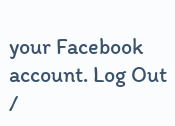your Facebook account. Log Out /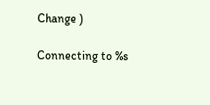Change )

Connecting to %s